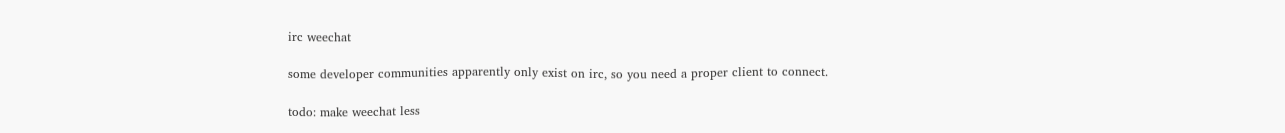irc weechat

some developer communities apparently only exist on irc, so you need a proper client to connect.

todo: make weechat less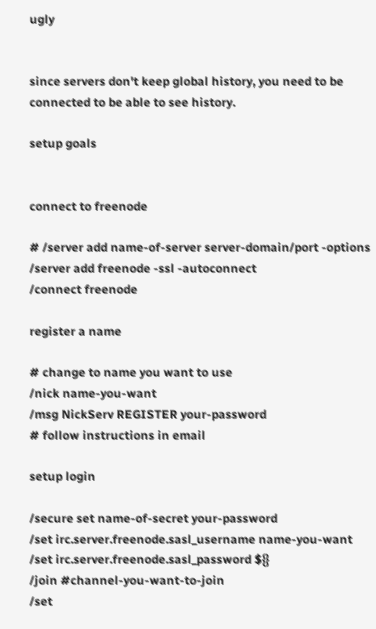ugly


since servers don't keep global history, you need to be connected to be able to see history.

setup goals


connect to freenode

# /server add name-of-server server-domain/port -options
/server add freenode -ssl -autoconnect
/connect freenode

register a name

# change to name you want to use
/nick name-you-want
/msg NickServ REGISTER your-password
# follow instructions in email

setup login

/secure set name-of-secret your-password
/set irc.server.freenode.sasl_username name-you-want
/set irc.server.freenode.sasl_password ${}
/join #channel-you-want-to-join
/set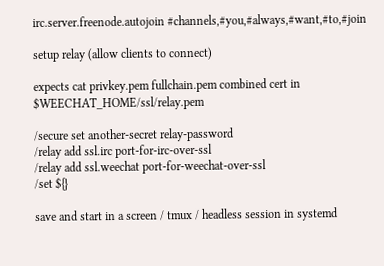irc.server.freenode.autojoin #channels,#you,#always,#want,#to,#join

setup relay (allow clients to connect)

expects cat privkey.pem fullchain.pem combined cert in $WEECHAT_HOME/ssl/relay.pem

/secure set another-secret relay-password
/relay add ssl.irc port-for-irc-over-ssl
/relay add ssl.weechat port-for-weechat-over-ssl
/set ${}

save and start in a screen / tmux / headless session in systemd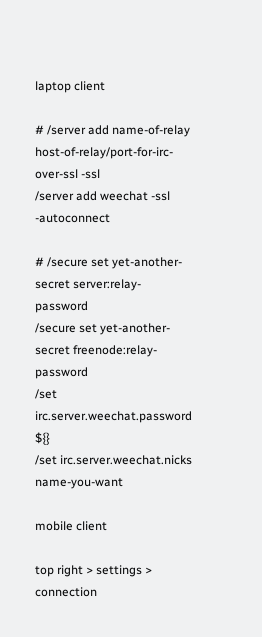laptop client

# /server add name-of-relay host-of-relay/port-for-irc-over-ssl -ssl
/server add weechat -ssl -autoconnect

# /secure set yet-another-secret server:relay-password
/secure set yet-another-secret freenode:relay-password
/set irc.server.weechat.password ${}
/set irc.server.weechat.nicks name-you-want

mobile client

top right > settings > connection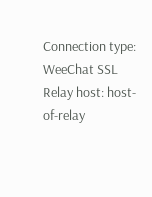Connection type: WeeChat SSL
Relay host: host-of-relay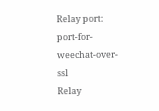Relay port: port-for-weechat-over-ssl
Relay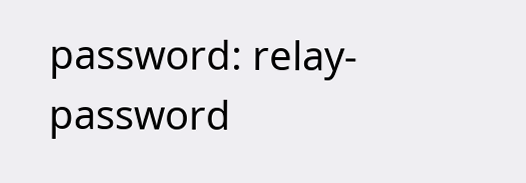password: relay-password